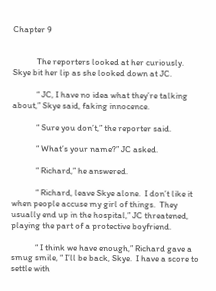Chapter 9


            The reporters looked at her curiously.  Skye bit her lip as she looked down at JC.

            “ JC, I have no idea what they’re talking about,” Skye said, faking innocence.

            “ Sure you don’t,” the reporter said.

            “ What’s your name?” JC asked.

            “ Richard,” he answered.

            “ Richard, leave Skye alone.  I don’t like it when people accuse my girl of things.  They usually end up in the hospital,” JC threatened, playing the part of a protective boyfriend.

            “ I think we have enough,” Richard gave a smug smile, “ I’ll be back, Skye.  I have a score to settle with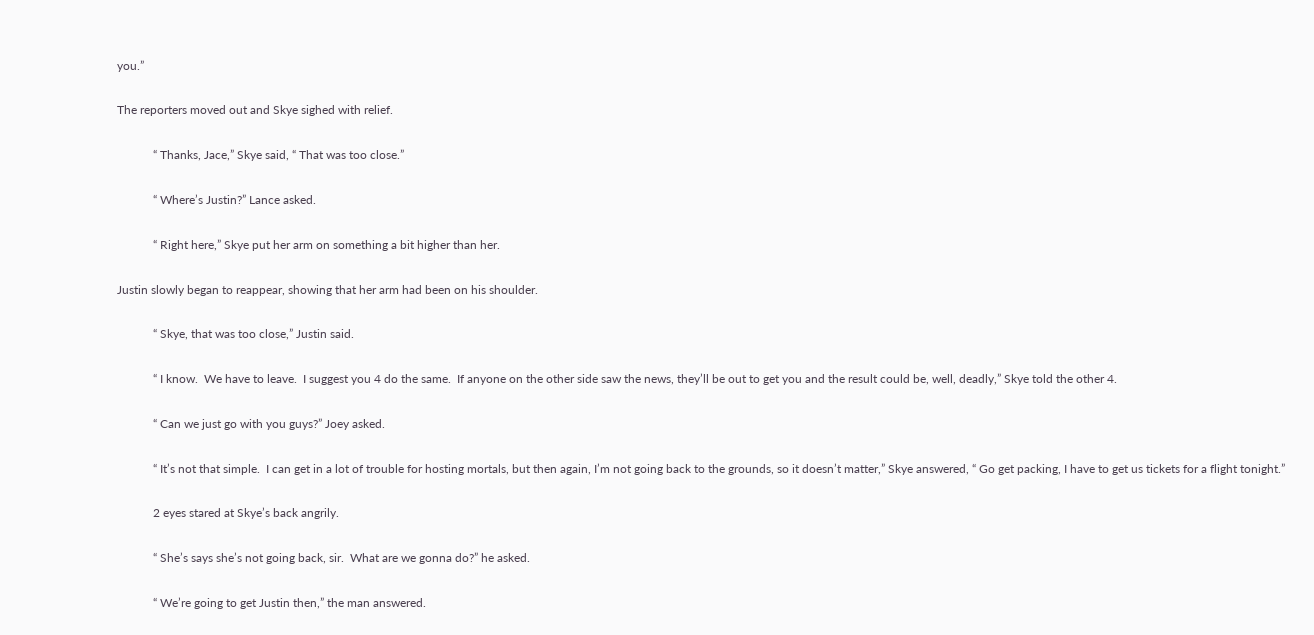you.”

The reporters moved out and Skye sighed with relief.

            “ Thanks, Jace,” Skye said, “ That was too close.”

            “ Where’s Justin?” Lance asked.

            “ Right here,” Skye put her arm on something a bit higher than her.

Justin slowly began to reappear, showing that her arm had been on his shoulder.

            “ Skye, that was too close,” Justin said.

            “ I know.  We have to leave.  I suggest you 4 do the same.  If anyone on the other side saw the news, they’ll be out to get you and the result could be, well, deadly,” Skye told the other 4.

            “ Can we just go with you guys?” Joey asked.

            “ It’s not that simple.  I can get in a lot of trouble for hosting mortals, but then again, I’m not going back to the grounds, so it doesn’t matter,” Skye answered, “ Go get packing, I have to get us tickets for a flight tonight.”

            2 eyes stared at Skye’s back angrily.

            “ She’s says she’s not going back, sir.  What are we gonna do?” he asked.

            “ We’re going to get Justin then,” the man answered.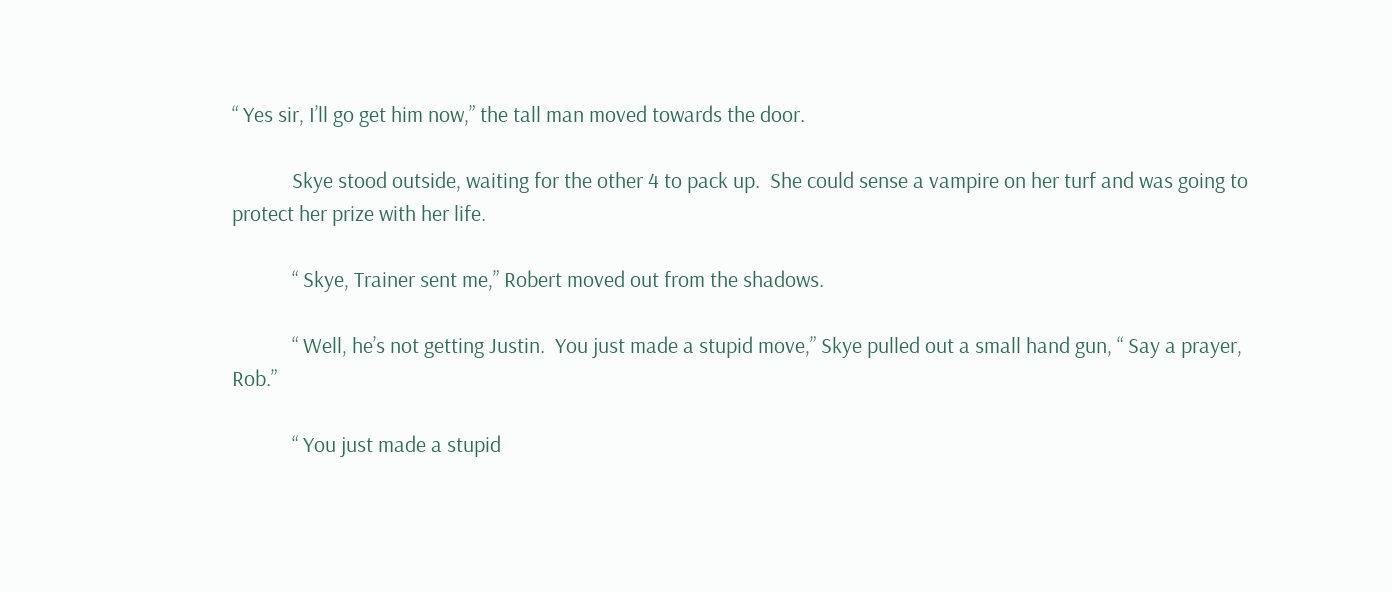“ Yes sir, I’ll go get him now,” the tall man moved towards the door.

            Skye stood outside, waiting for the other 4 to pack up.  She could sense a vampire on her turf and was going to protect her prize with her life.

            “ Skye, Trainer sent me,” Robert moved out from the shadows.

            “ Well, he’s not getting Justin.  You just made a stupid move,” Skye pulled out a small hand gun, “ Say a prayer, Rob.”

            “ You just made a stupid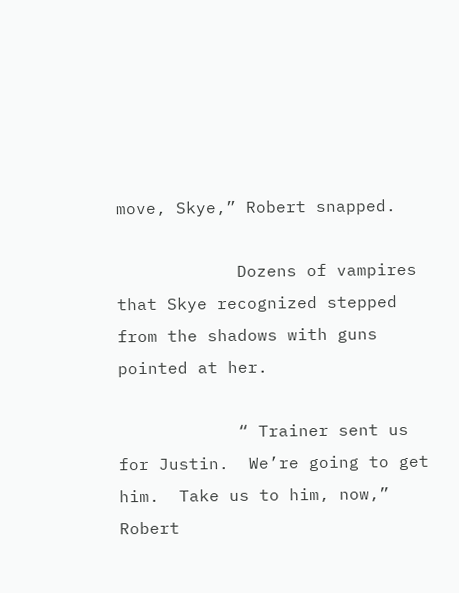move, Skye,” Robert snapped.

            Dozens of vampires that Skye recognized stepped from the shadows with guns pointed at her.

            “ Trainer sent us for Justin.  We’re going to get him.  Take us to him, now,” Robert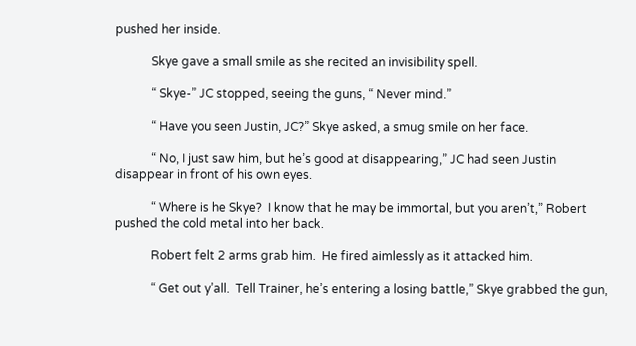pushed her inside.

            Skye gave a small smile as she recited an invisibility spell.

            “ Skye-” JC stopped, seeing the guns, “ Never mind.”

            “ Have you seen Justin, JC?” Skye asked, a smug smile on her face.

            “ No, I just saw him, but he’s good at disappearing,” JC had seen Justin disappear in front of his own eyes.

            “ Where is he Skye?  I know that he may be immortal, but you aren’t,” Robert pushed the cold metal into her back.

            Robert felt 2 arms grab him.  He fired aimlessly as it attacked him.

            “ Get out y’all.  Tell Trainer, he’s entering a losing battle,” Skye grabbed the gun,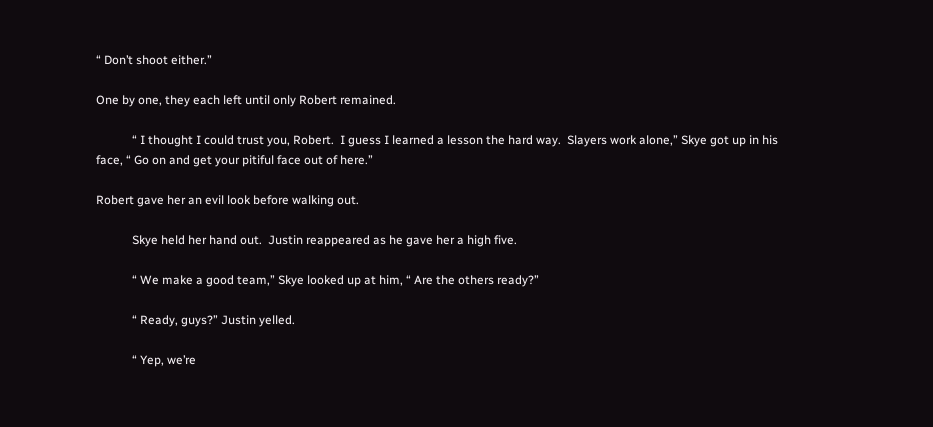“ Don’t shoot either.”

One by one, they each left until only Robert remained.

            “ I thought I could trust you, Robert.  I guess I learned a lesson the hard way.  Slayers work alone,” Skye got up in his face, “ Go on and get your pitiful face out of here.”

Robert gave her an evil look before walking out.

            Skye held her hand out.  Justin reappeared as he gave her a high five.

            “ We make a good team,” Skye looked up at him, “ Are the others ready?”

            “ Ready, guys?” Justin yelled.

            “ Yep, we’re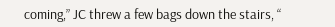coming,” JC threw a few bags down the stairs, “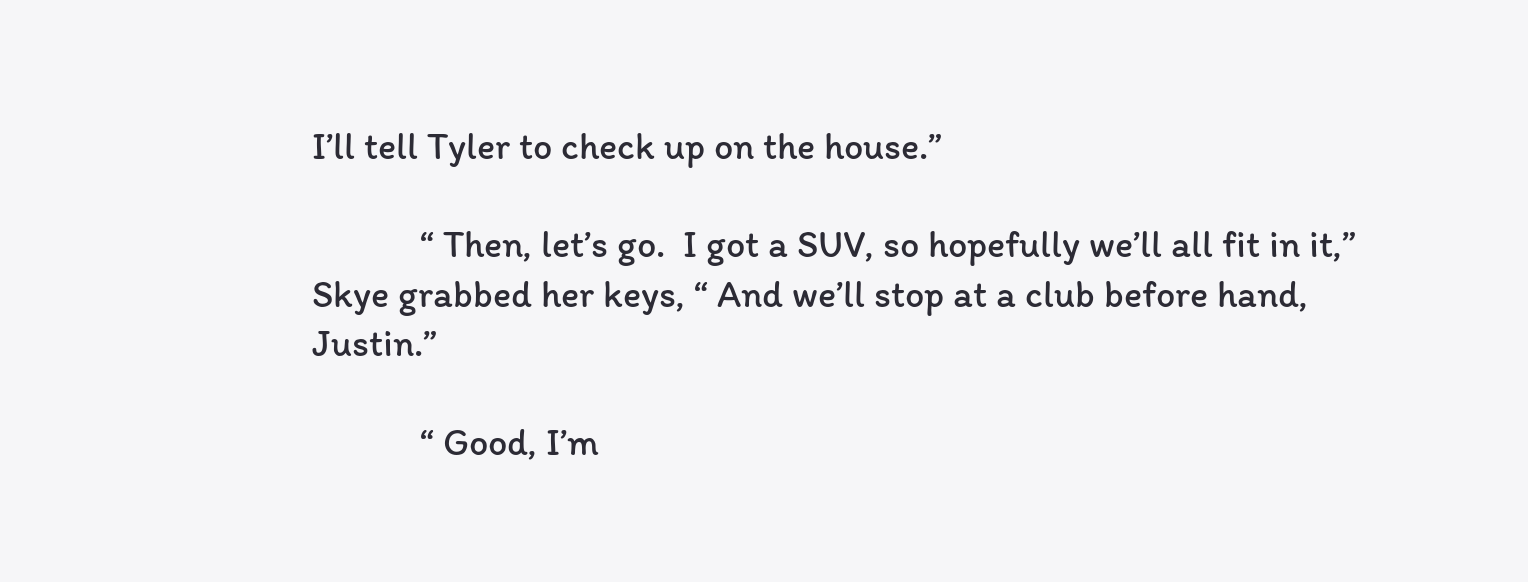I’ll tell Tyler to check up on the house.”

            “ Then, let’s go.  I got a SUV, so hopefully we’ll all fit in it,” Skye grabbed her keys, “ And we’ll stop at a club before hand, Justin.”

            “ Good, I’m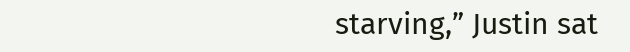starving,” Justin sat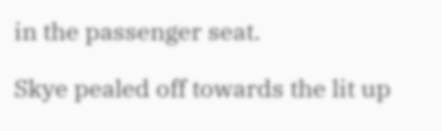in the passenger seat.

Skye pealed off towards the lit up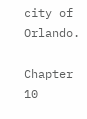city of Orlando.

Chapter 10